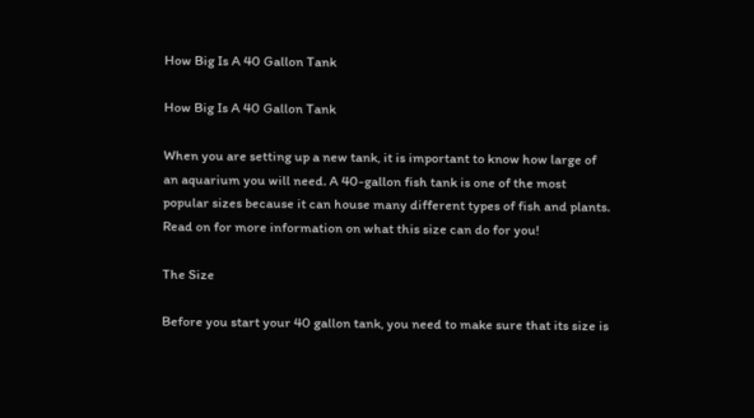How Big Is A 40 Gallon Tank

How Big Is A 40 Gallon Tank

When you are setting up a new tank, it is important to know how large of an aquarium you will need. A 40-gallon fish tank is one of the most popular sizes because it can house many different types of fish and plants. Read on for more information on what this size can do for you!

The Size

Before you start your 40 gallon tank, you need to make sure that its size is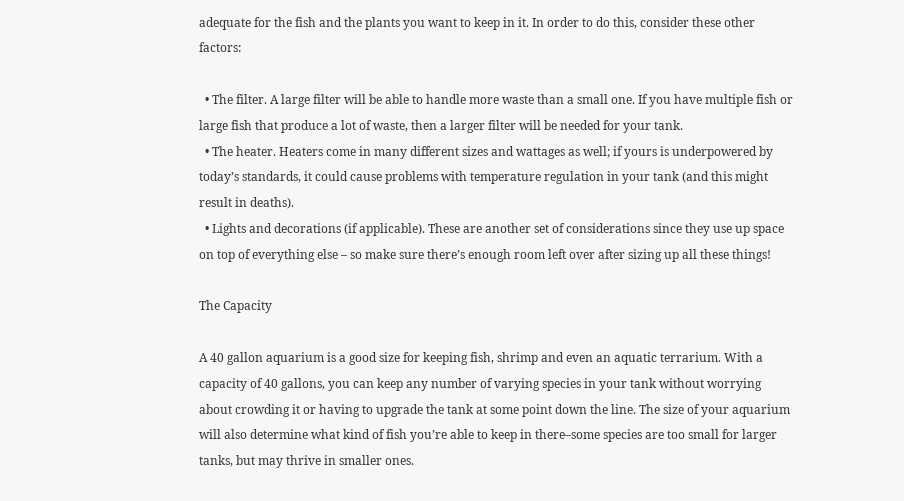adequate for the fish and the plants you want to keep in it. In order to do this, consider these other factors:

  • The filter. A large filter will be able to handle more waste than a small one. If you have multiple fish or large fish that produce a lot of waste, then a larger filter will be needed for your tank.
  • The heater. Heaters come in many different sizes and wattages as well; if yours is underpowered by today’s standards, it could cause problems with temperature regulation in your tank (and this might result in deaths).
  • Lights and decorations (if applicable). These are another set of considerations since they use up space on top of everything else – so make sure there’s enough room left over after sizing up all these things!

The Capacity

A 40 gallon aquarium is a good size for keeping fish, shrimp and even an aquatic terrarium. With a capacity of 40 gallons, you can keep any number of varying species in your tank without worrying about crowding it or having to upgrade the tank at some point down the line. The size of your aquarium will also determine what kind of fish you’re able to keep in there–some species are too small for larger tanks, but may thrive in smaller ones.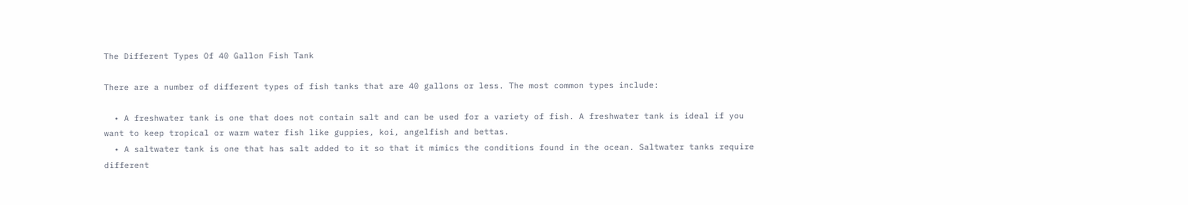The Different Types Of 40 Gallon Fish Tank

There are a number of different types of fish tanks that are 40 gallons or less. The most common types include:

  • A freshwater tank is one that does not contain salt and can be used for a variety of fish. A freshwater tank is ideal if you want to keep tropical or warm water fish like guppies, koi, angelfish and bettas.
  • A saltwater tank is one that has salt added to it so that it mimics the conditions found in the ocean. Saltwater tanks require different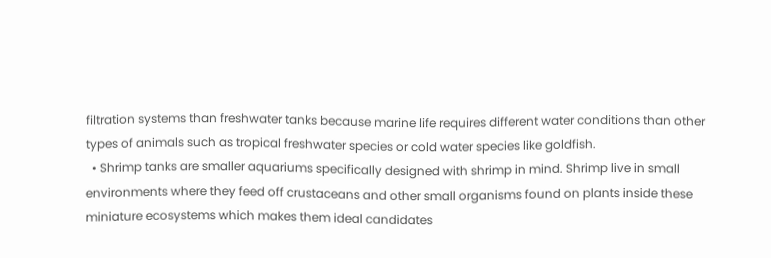filtration systems than freshwater tanks because marine life requires different water conditions than other types of animals such as tropical freshwater species or cold water species like goldfish.
  • Shrimp tanks are smaller aquariums specifically designed with shrimp in mind. Shrimp live in small environments where they feed off crustaceans and other small organisms found on plants inside these miniature ecosystems which makes them ideal candidates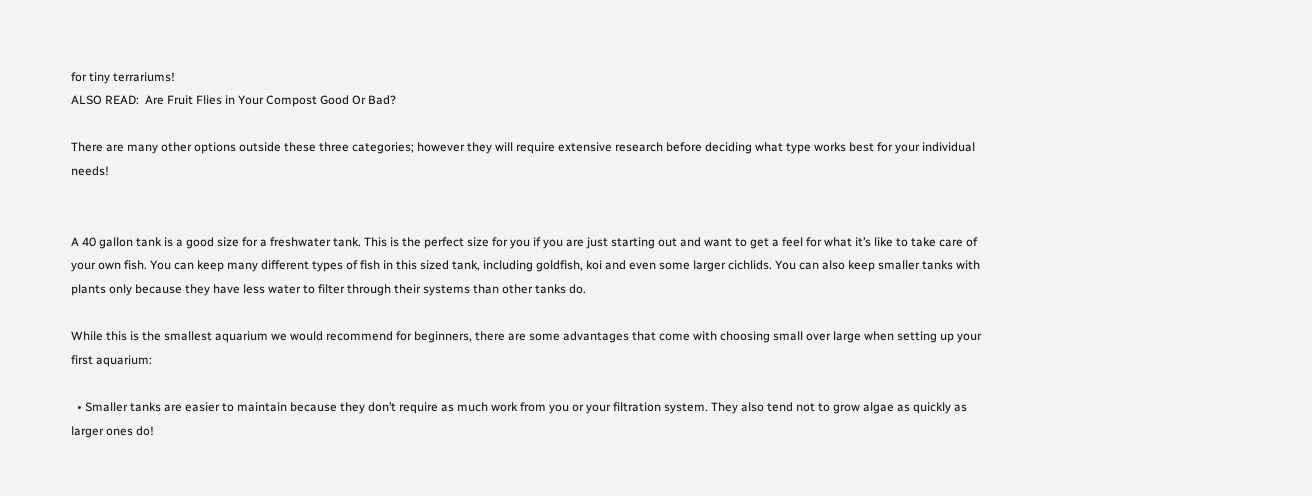for tiny terrariums!
ALSO READ:  Are Fruit Flies in Your Compost Good Or Bad?

There are many other options outside these three categories; however they will require extensive research before deciding what type works best for your individual needs!


A 40 gallon tank is a good size for a freshwater tank. This is the perfect size for you if you are just starting out and want to get a feel for what it’s like to take care of your own fish. You can keep many different types of fish in this sized tank, including goldfish, koi and even some larger cichlids. You can also keep smaller tanks with plants only because they have less water to filter through their systems than other tanks do.

While this is the smallest aquarium we would recommend for beginners, there are some advantages that come with choosing small over large when setting up your first aquarium:

  • Smaller tanks are easier to maintain because they don’t require as much work from you or your filtration system. They also tend not to grow algae as quickly as larger ones do!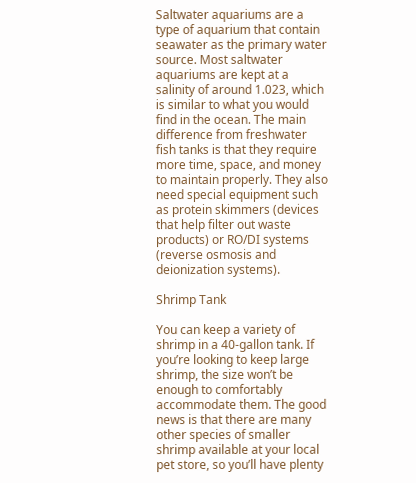Saltwater aquariums are a type of aquarium that contain seawater as the primary water source. Most saltwater aquariums are kept at a salinity of around 1.023, which is similar to what you would find in the ocean. The main difference from freshwater fish tanks is that they require more time, space, and money to maintain properly. They also need special equipment such as protein skimmers (devices that help filter out waste products) or RO/DI systems (reverse osmosis and deionization systems).

Shrimp Tank

You can keep a variety of shrimp in a 40-gallon tank. If you’re looking to keep large shrimp, the size won’t be enough to comfortably accommodate them. The good news is that there are many other species of smaller shrimp available at your local pet store, so you’ll have plenty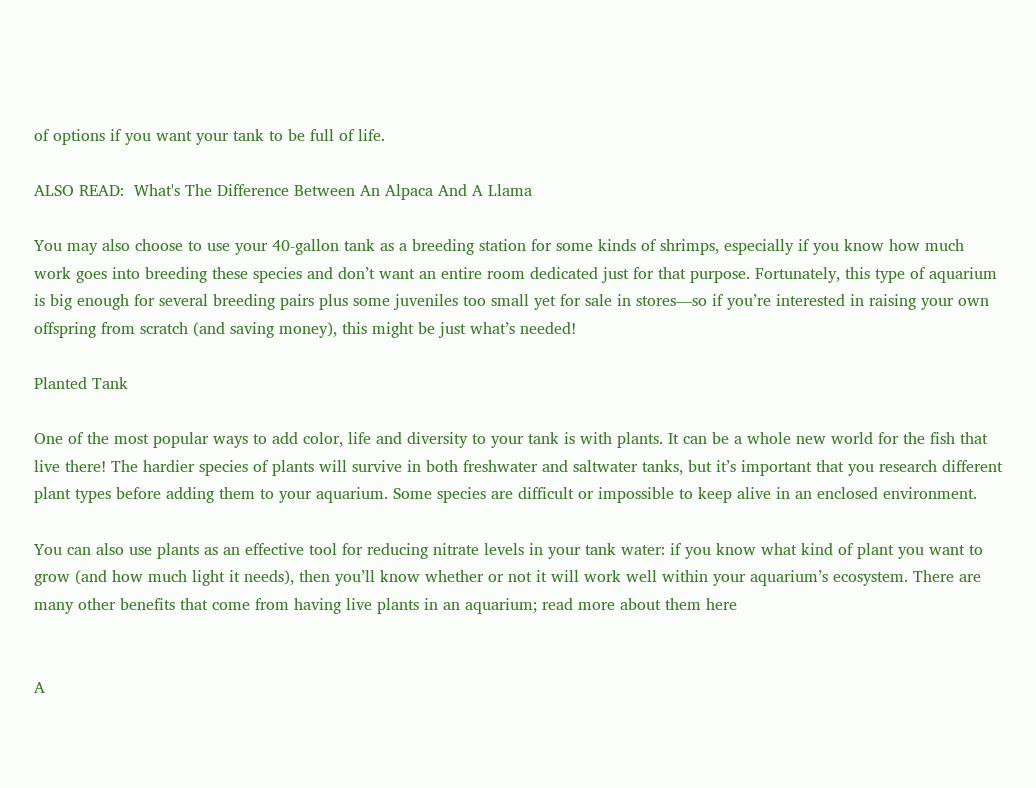of options if you want your tank to be full of life.

ALSO READ:  What's The Difference Between An Alpaca And A Llama

You may also choose to use your 40-gallon tank as a breeding station for some kinds of shrimps, especially if you know how much work goes into breeding these species and don’t want an entire room dedicated just for that purpose. Fortunately, this type of aquarium is big enough for several breeding pairs plus some juveniles too small yet for sale in stores—so if you’re interested in raising your own offspring from scratch (and saving money), this might be just what’s needed!

Planted Tank

One of the most popular ways to add color, life and diversity to your tank is with plants. It can be a whole new world for the fish that live there! The hardier species of plants will survive in both freshwater and saltwater tanks, but it’s important that you research different plant types before adding them to your aquarium. Some species are difficult or impossible to keep alive in an enclosed environment.

You can also use plants as an effective tool for reducing nitrate levels in your tank water: if you know what kind of plant you want to grow (and how much light it needs), then you’ll know whether or not it will work well within your aquarium’s ecosystem. There are many other benefits that come from having live plants in an aquarium; read more about them here


A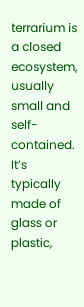terrarium is a closed ecosystem, usually small and self-contained. It’s typically made of glass or plastic,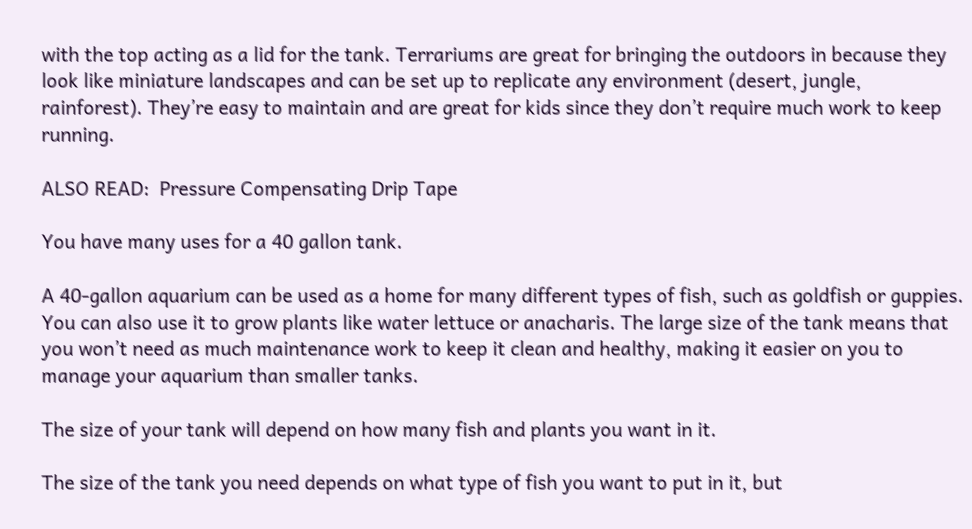with the top acting as a lid for the tank. Terrariums are great for bringing the outdoors in because they look like miniature landscapes and can be set up to replicate any environment (desert, jungle, rainforest). They’re easy to maintain and are great for kids since they don’t require much work to keep running.

ALSO READ:  Pressure Compensating Drip Tape

You have many uses for a 40 gallon tank.

A 40-gallon aquarium can be used as a home for many different types of fish, such as goldfish or guppies. You can also use it to grow plants like water lettuce or anacharis. The large size of the tank means that you won’t need as much maintenance work to keep it clean and healthy, making it easier on you to manage your aquarium than smaller tanks.

The size of your tank will depend on how many fish and plants you want in it.

The size of the tank you need depends on what type of fish you want to put in it, but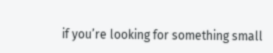if you’re looking for something small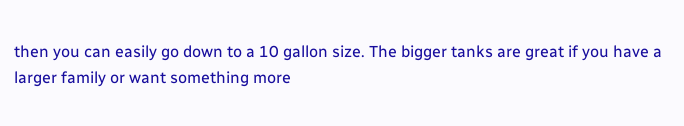then you can easily go down to a 10 gallon size. The bigger tanks are great if you have a larger family or want something more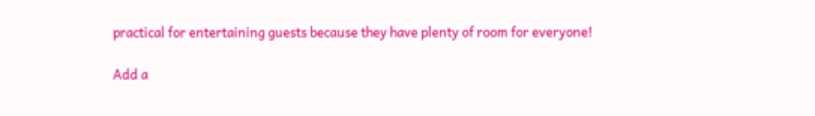practical for entertaining guests because they have plenty of room for everyone!

Add a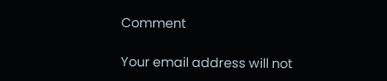Comment

Your email address will not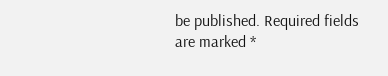be published. Required fields are marked *